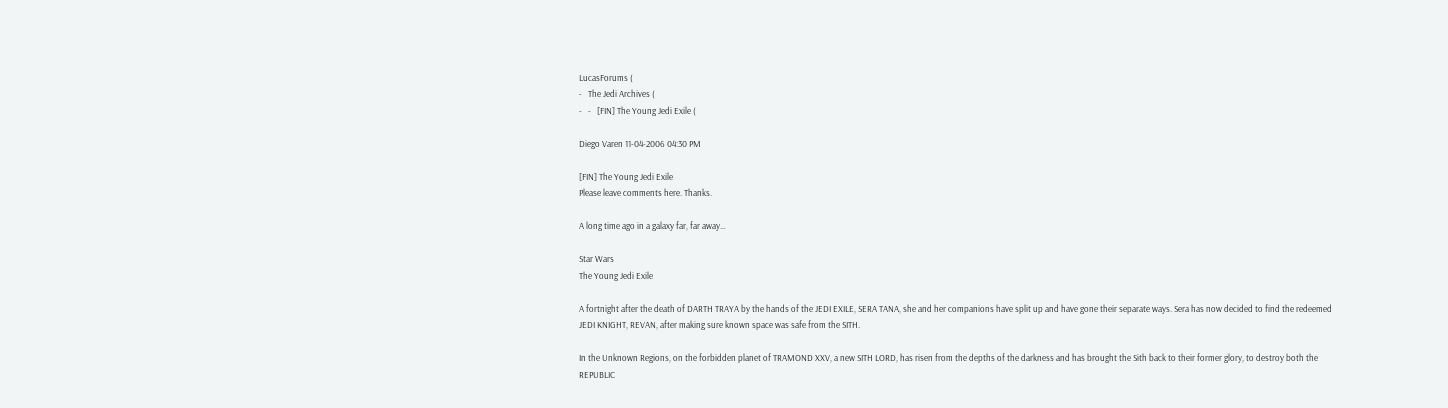LucasForums (
-   The Jedi Archives (
-   -   [FIN] The Young Jedi Exile (

Diego Varen 11-04-2006 04:30 PM

[FIN] The Young Jedi Exile
Please leave comments here. Thanks.

A long time ago in a galaxy far, far away…

Star Wars
The Young Jedi Exile

A fortnight after the death of DARTH TRAYA by the hands of the JEDI EXILE, SERA TANA, she and her companions have split up and have gone their separate ways. Sera has now decided to find the redeemed JEDI KNIGHT, REVAN, after making sure known space was safe from the SITH.

In the Unknown Regions, on the forbidden planet of TRAMOND XXV, a new SITH LORD, has risen from the depths of the darkness and has brought the Sith back to their former glory, to destroy both the REPUBLIC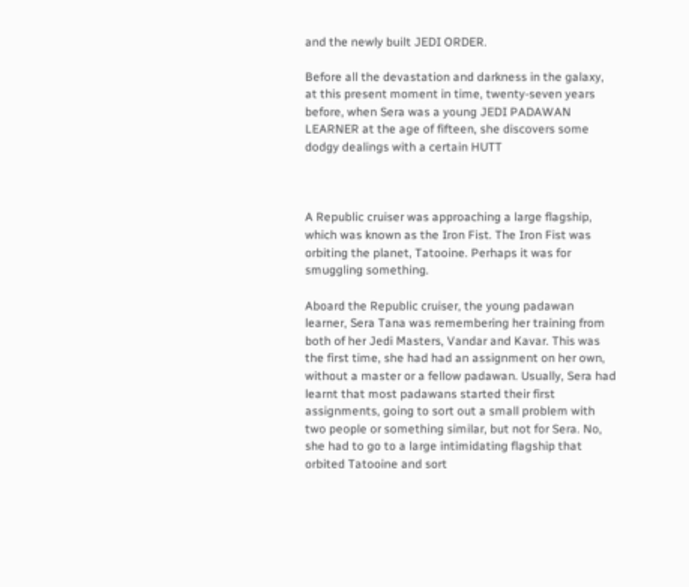and the newly built JEDI ORDER.

Before all the devastation and darkness in the galaxy, at this present moment in time, twenty-seven years before, when Sera was a young JEDI PADAWAN LEARNER at the age of fifteen, she discovers some dodgy dealings with a certain HUTT



A Republic cruiser was approaching a large flagship, which was known as the Iron Fist. The Iron Fist was orbiting the planet, Tatooine. Perhaps it was for smuggling something.

Aboard the Republic cruiser, the young padawan learner, Sera Tana was remembering her training from both of her Jedi Masters, Vandar and Kavar. This was the first time, she had had an assignment on her own, without a master or a fellow padawan. Usually, Sera had learnt that most padawans started their first assignments, going to sort out a small problem with two people or something similar, but not for Sera. No, she had to go to a large intimidating flagship that orbited Tatooine and sort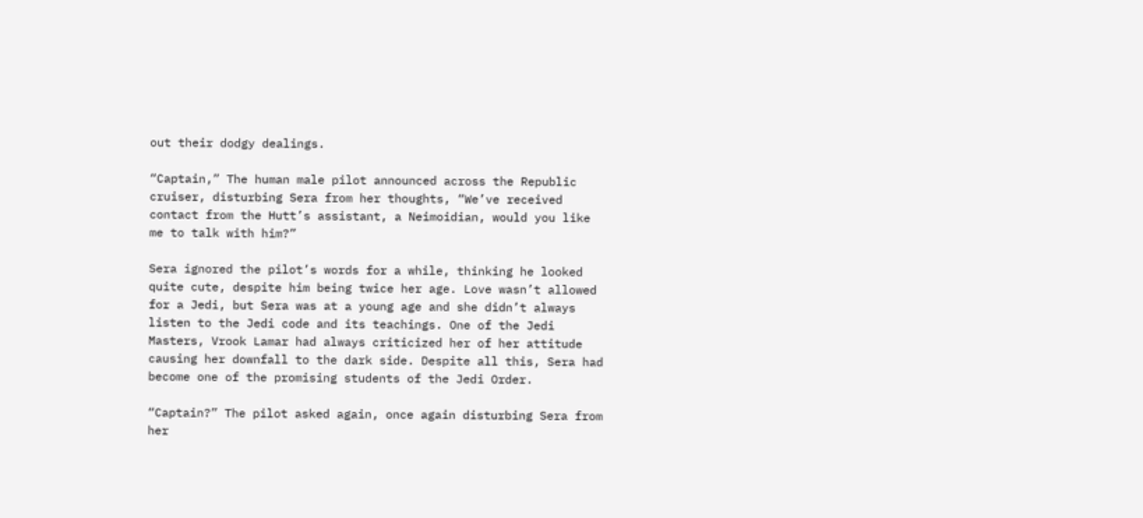out their dodgy dealings.

“Captain,” The human male pilot announced across the Republic cruiser, disturbing Sera from her thoughts, “We’ve received contact from the Hutt’s assistant, a Neimoidian, would you like me to talk with him?”

Sera ignored the pilot’s words for a while, thinking he looked quite cute, despite him being twice her age. Love wasn’t allowed for a Jedi, but Sera was at a young age and she didn’t always listen to the Jedi code and its teachings. One of the Jedi Masters, Vrook Lamar had always criticized her of her attitude causing her downfall to the dark side. Despite all this, Sera had become one of the promising students of the Jedi Order.

“Captain?” The pilot asked again, once again disturbing Sera from her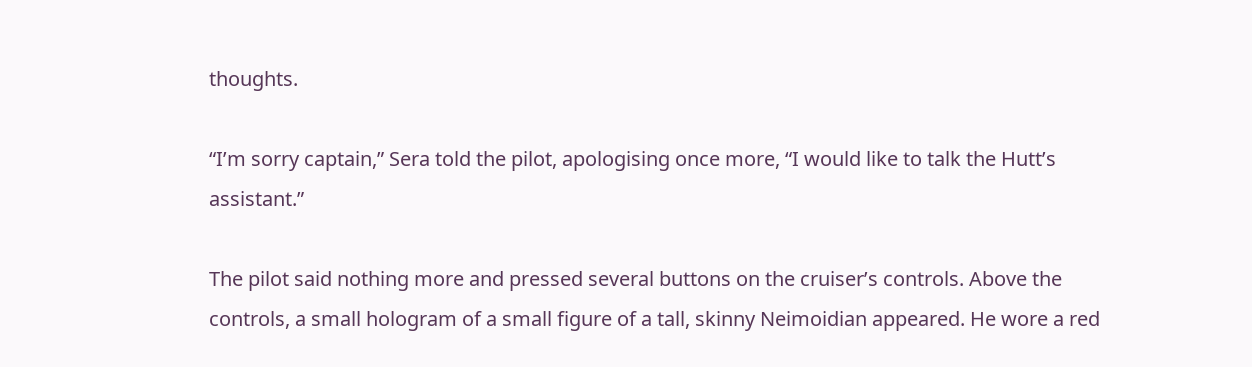thoughts.

“I’m sorry captain,” Sera told the pilot, apologising once more, “I would like to talk the Hutt’s assistant.”

The pilot said nothing more and pressed several buttons on the cruiser’s controls. Above the controls, a small hologram of a small figure of a tall, skinny Neimoidian appeared. He wore a red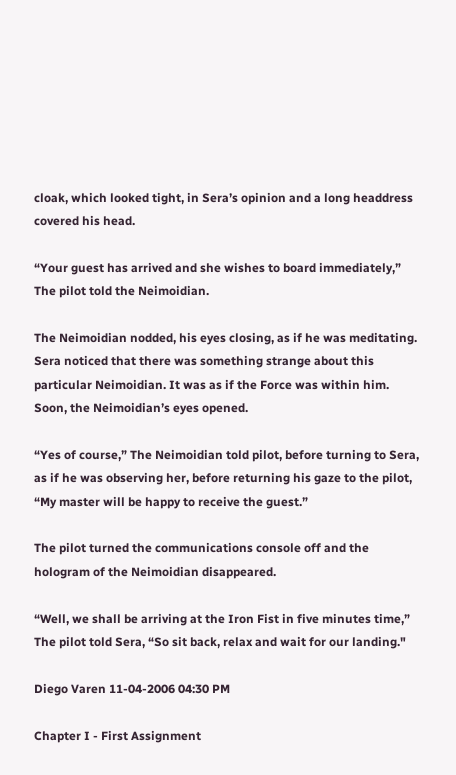cloak, which looked tight, in Sera’s opinion and a long headdress covered his head.

“Your guest has arrived and she wishes to board immediately,” The pilot told the Neimoidian.

The Neimoidian nodded, his eyes closing, as if he was meditating. Sera noticed that there was something strange about this particular Neimoidian. It was as if the Force was within him. Soon, the Neimoidian’s eyes opened.

“Yes of course,” The Neimoidian told pilot, before turning to Sera, as if he was observing her, before returning his gaze to the pilot, “My master will be happy to receive the guest.”

The pilot turned the communications console off and the hologram of the Neimoidian disappeared.

“Well, we shall be arriving at the Iron Fist in five minutes time,” The pilot told Sera, “So sit back, relax and wait for our landing."

Diego Varen 11-04-2006 04:30 PM

Chapter I - First Assignment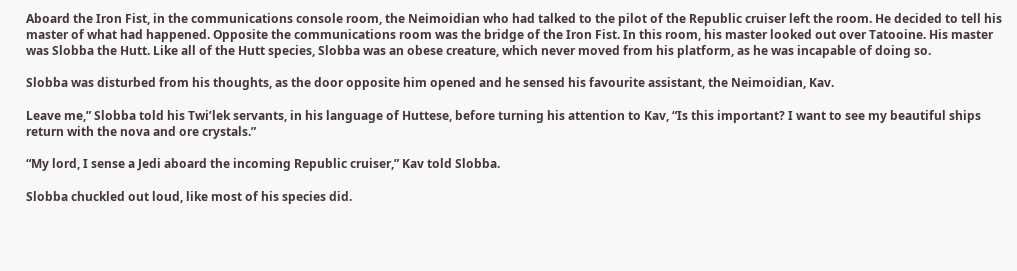Aboard the Iron Fist, in the communications console room, the Neimoidian who had talked to the pilot of the Republic cruiser left the room. He decided to tell his master of what had happened. Opposite the communications room was the bridge of the Iron Fist. In this room, his master looked out over Tatooine. His master was Slobba the Hutt. Like all of the Hutt species, Slobba was an obese creature, which never moved from his platform, as he was incapable of doing so.

Slobba was disturbed from his thoughts, as the door opposite him opened and he sensed his favourite assistant, the Neimoidian, Kav.

Leave me,” Slobba told his Twi’lek servants, in his language of Huttese, before turning his attention to Kav, “Is this important? I want to see my beautiful ships return with the nova and ore crystals.”

“My lord, I sense a Jedi aboard the incoming Republic cruiser,” Kav told Slobba.

Slobba chuckled out loud, like most of his species did.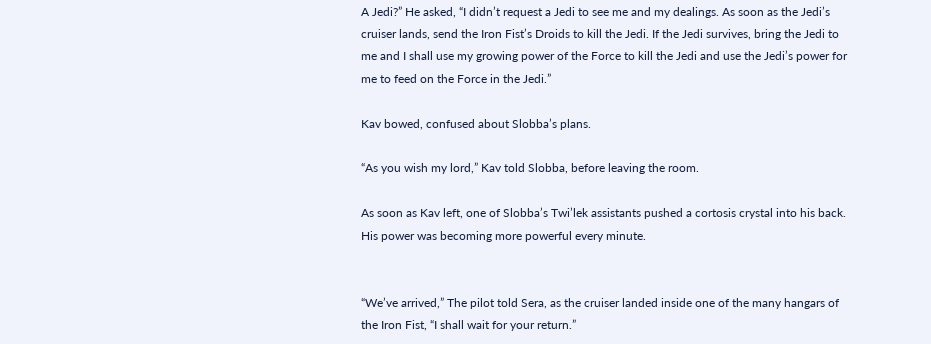A Jedi?” He asked, “I didn’t request a Jedi to see me and my dealings. As soon as the Jedi’s cruiser lands, send the Iron Fist’s Droids to kill the Jedi. If the Jedi survives, bring the Jedi to me and I shall use my growing power of the Force to kill the Jedi and use the Jedi’s power for me to feed on the Force in the Jedi.”

Kav bowed, confused about Slobba’s plans.

“As you wish my lord,” Kav told Slobba, before leaving the room.

As soon as Kav left, one of Slobba’s Twi’lek assistants pushed a cortosis crystal into his back. His power was becoming more powerful every minute.


“We’ve arrived,” The pilot told Sera, as the cruiser landed inside one of the many hangars of the Iron Fist, “I shall wait for your return.”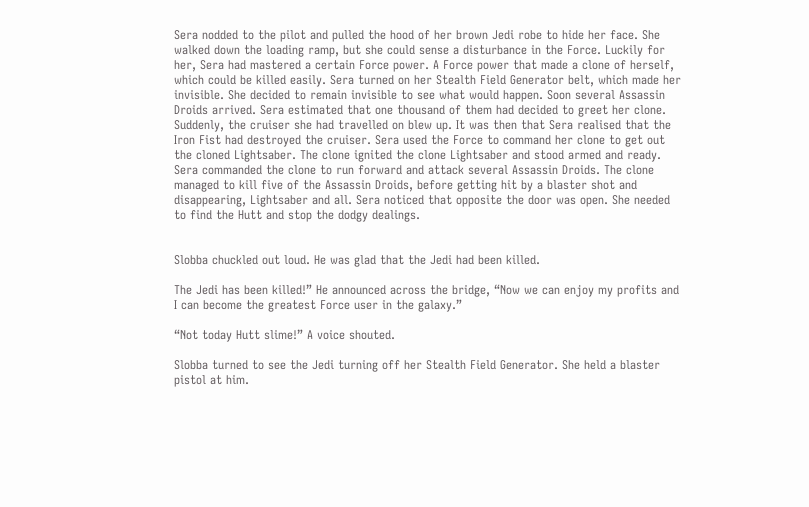Sera nodded to the pilot and pulled the hood of her brown Jedi robe to hide her face. She walked down the loading ramp, but she could sense a disturbance in the Force. Luckily for her, Sera had mastered a certain Force power. A Force power that made a clone of herself, which could be killed easily. Sera turned on her Stealth Field Generator belt, which made her invisible. She decided to remain invisible to see what would happen. Soon several Assassin Droids arrived. Sera estimated that one thousand of them had decided to greet her clone. Suddenly, the cruiser she had travelled on blew up. It was then that Sera realised that the Iron Fist had destroyed the cruiser. Sera used the Force to command her clone to get out the cloned Lightsaber. The clone ignited the clone Lightsaber and stood armed and ready. Sera commanded the clone to run forward and attack several Assassin Droids. The clone managed to kill five of the Assassin Droids, before getting hit by a blaster shot and disappearing, Lightsaber and all. Sera noticed that opposite the door was open. She needed to find the Hutt and stop the dodgy dealings.


Slobba chuckled out loud. He was glad that the Jedi had been killed.

The Jedi has been killed!” He announced across the bridge, “Now we can enjoy my profits and I can become the greatest Force user in the galaxy.”

“Not today Hutt slime!” A voice shouted.

Slobba turned to see the Jedi turning off her Stealth Field Generator. She held a blaster pistol at him.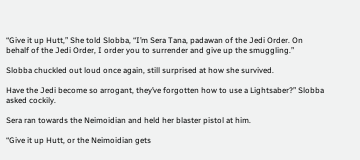“Give it up Hutt,” She told Slobba, “I’m Sera Tana, padawan of the Jedi Order. On behalf of the Jedi Order, I order you to surrender and give up the smuggling.”

Slobba chuckled out loud once again, still surprised at how she survived.

Have the Jedi become so arrogant, they’ve forgotten how to use a Lightsaber?” Slobba asked cockily.

Sera ran towards the Neimoidian and held her blaster pistol at him.

“Give it up Hutt, or the Neimoidian gets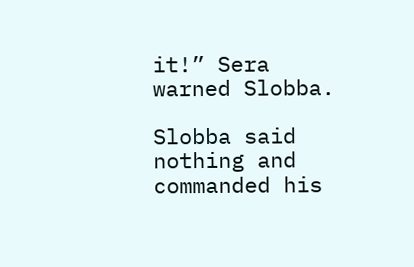it!” Sera warned Slobba.

Slobba said nothing and commanded his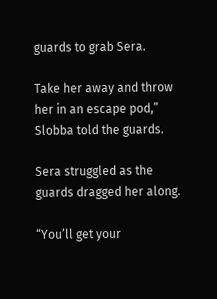guards to grab Sera.

Take her away and throw her in an escape pod,” Slobba told the guards.

Sera struggled as the guards dragged her along.

“You’ll get your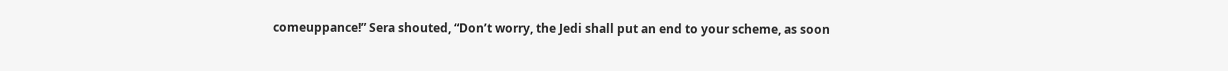comeuppance!” Sera shouted, “Don’t worry, the Jedi shall put an end to your scheme, as soon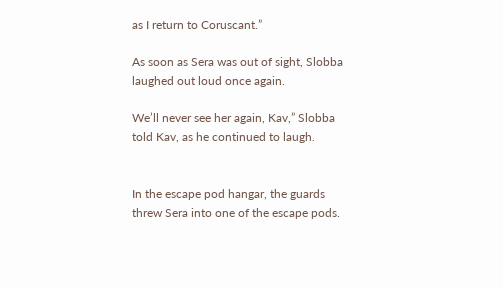as I return to Coruscant.”

As soon as Sera was out of sight, Slobba laughed out loud once again.

We’ll never see her again, Kav,” Slobba told Kav, as he continued to laugh.


In the escape pod hangar, the guards threw Sera into one of the escape pods.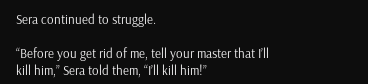Sera continued to struggle.

“Before you get rid of me, tell your master that I’ll kill him,” Sera told them, “I’ll kill him!”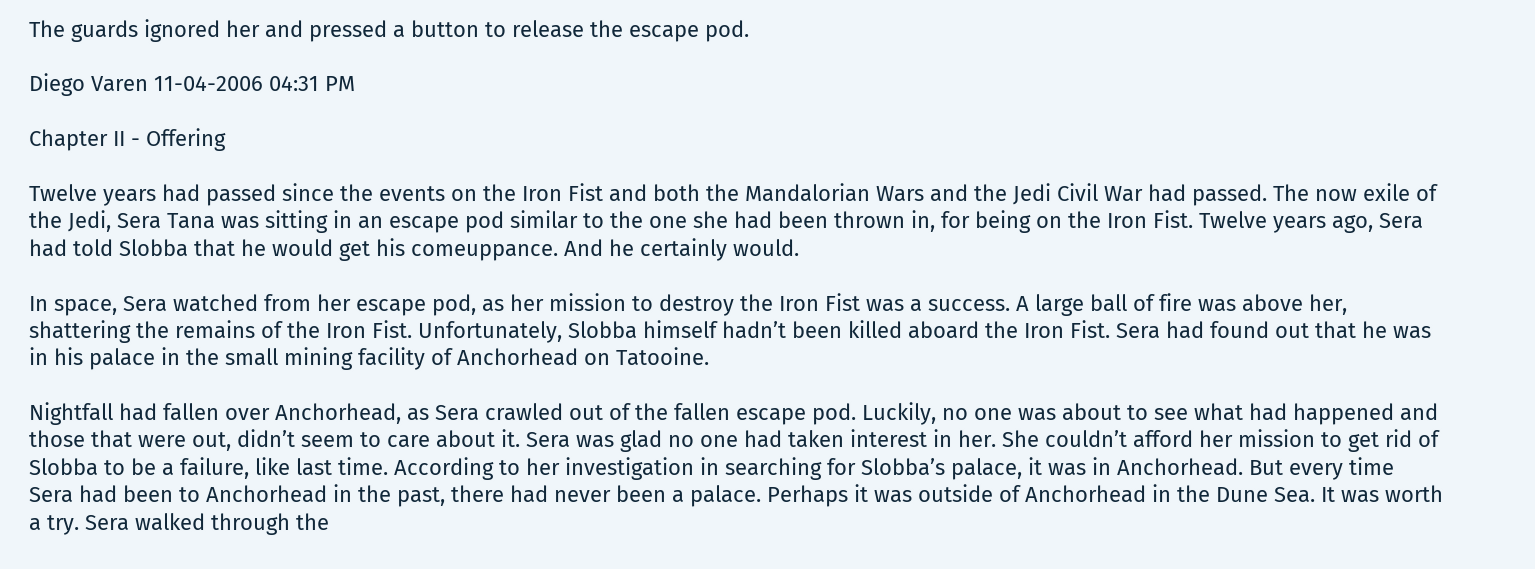The guards ignored her and pressed a button to release the escape pod.

Diego Varen 11-04-2006 04:31 PM

Chapter II - Offering

Twelve years had passed since the events on the Iron Fist and both the Mandalorian Wars and the Jedi Civil War had passed. The now exile of the Jedi, Sera Tana was sitting in an escape pod similar to the one she had been thrown in, for being on the Iron Fist. Twelve years ago, Sera had told Slobba that he would get his comeuppance. And he certainly would.

In space, Sera watched from her escape pod, as her mission to destroy the Iron Fist was a success. A large ball of fire was above her, shattering the remains of the Iron Fist. Unfortunately, Slobba himself hadn’t been killed aboard the Iron Fist. Sera had found out that he was in his palace in the small mining facility of Anchorhead on Tatooine.

Nightfall had fallen over Anchorhead, as Sera crawled out of the fallen escape pod. Luckily, no one was about to see what had happened and those that were out, didn’t seem to care about it. Sera was glad no one had taken interest in her. She couldn’t afford her mission to get rid of Slobba to be a failure, like last time. According to her investigation in searching for Slobba’s palace, it was in Anchorhead. But every time Sera had been to Anchorhead in the past, there had never been a palace. Perhaps it was outside of Anchorhead in the Dune Sea. It was worth a try. Sera walked through the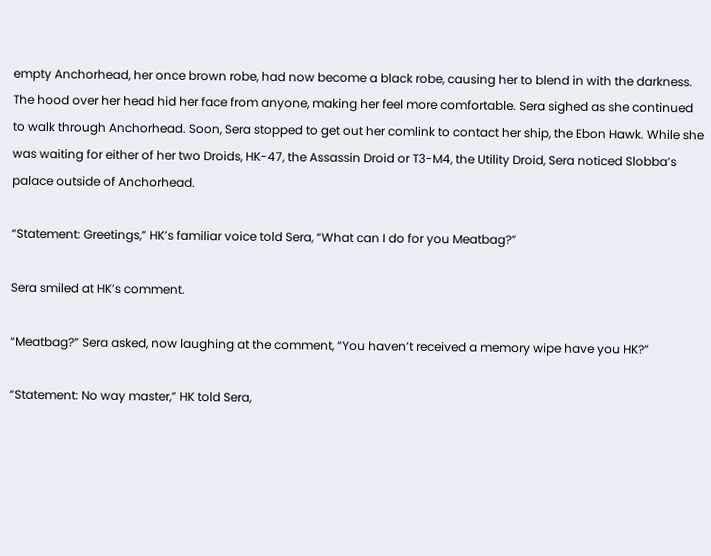empty Anchorhead, her once brown robe, had now become a black robe, causing her to blend in with the darkness. The hood over her head hid her face from anyone, making her feel more comfortable. Sera sighed as she continued to walk through Anchorhead. Soon, Sera stopped to get out her comlink to contact her ship, the Ebon Hawk. While she was waiting for either of her two Droids, HK-47, the Assassin Droid or T3-M4, the Utility Droid, Sera noticed Slobba’s palace outside of Anchorhead.

“Statement: Greetings,” HK’s familiar voice told Sera, “What can I do for you Meatbag?”

Sera smiled at HK’s comment.

“Meatbag?” Sera asked, now laughing at the comment, “You haven’t received a memory wipe have you HK?”

“Statement: No way master,” HK told Sera,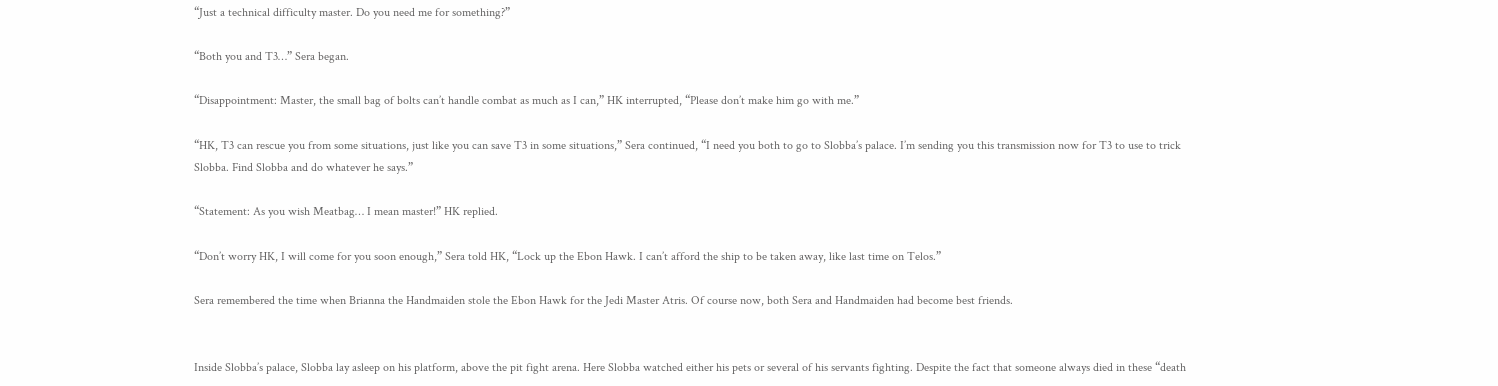“Just a technical difficulty master. Do you need me for something?”

“Both you and T3…” Sera began.

“Disappointment: Master, the small bag of bolts can’t handle combat as much as I can,” HK interrupted, “Please don’t make him go with me.”

“HK, T3 can rescue you from some situations, just like you can save T3 in some situations,” Sera continued, “I need you both to go to Slobba’s palace. I’m sending you this transmission now for T3 to use to trick Slobba. Find Slobba and do whatever he says.”

“Statement: As you wish Meatbag… I mean master!” HK replied.

“Don’t worry HK, I will come for you soon enough,” Sera told HK, “Lock up the Ebon Hawk. I can’t afford the ship to be taken away, like last time on Telos.”

Sera remembered the time when Brianna the Handmaiden stole the Ebon Hawk for the Jedi Master Atris. Of course now, both Sera and Handmaiden had become best friends.


Inside Slobba’s palace, Slobba lay asleep on his platform, above the pit fight arena. Here Slobba watched either his pets or several of his servants fighting. Despite the fact that someone always died in these “death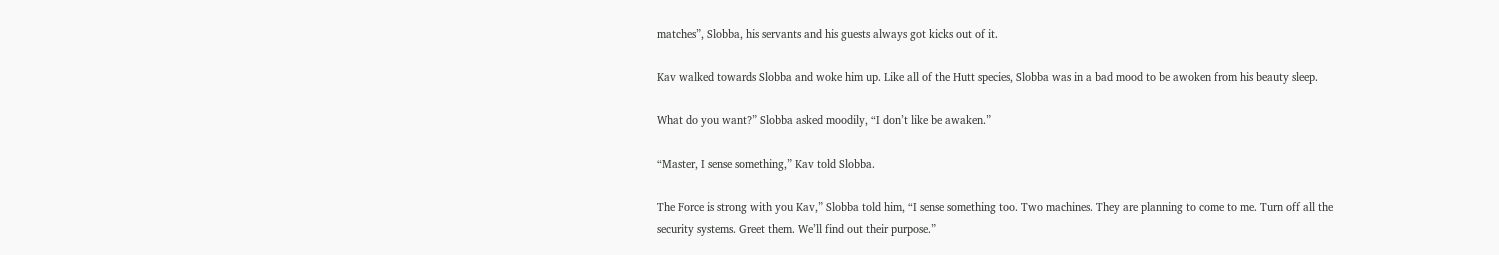matches”, Slobba, his servants and his guests always got kicks out of it.

Kav walked towards Slobba and woke him up. Like all of the Hutt species, Slobba was in a bad mood to be awoken from his beauty sleep.

What do you want?” Slobba asked moodily, “I don’t like be awaken.”

“Master, I sense something,” Kav told Slobba.

The Force is strong with you Kav,” Slobba told him, “I sense something too. Two machines. They are planning to come to me. Turn off all the security systems. Greet them. We’ll find out their purpose.”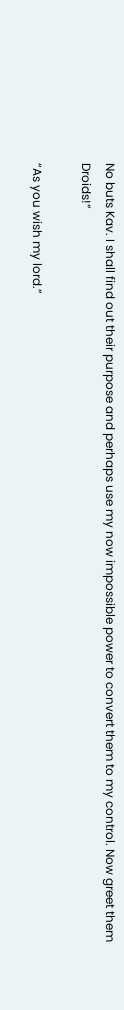No buts Kav. I shall find out their purpose and perhaps use my now impossible power to convert them to my control. Now greet them Droids!”

“As you wish my lord.”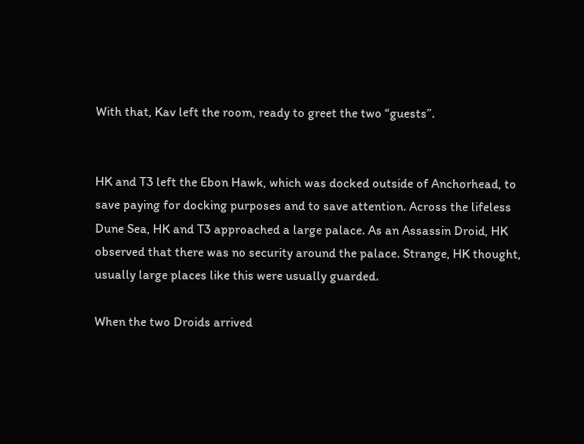With that, Kav left the room, ready to greet the two “guests”.


HK and T3 left the Ebon Hawk, which was docked outside of Anchorhead, to save paying for docking purposes and to save attention. Across the lifeless Dune Sea, HK and T3 approached a large palace. As an Assassin Droid, HK observed that there was no security around the palace. Strange, HK thought, usually large places like this were usually guarded.

When the two Droids arrived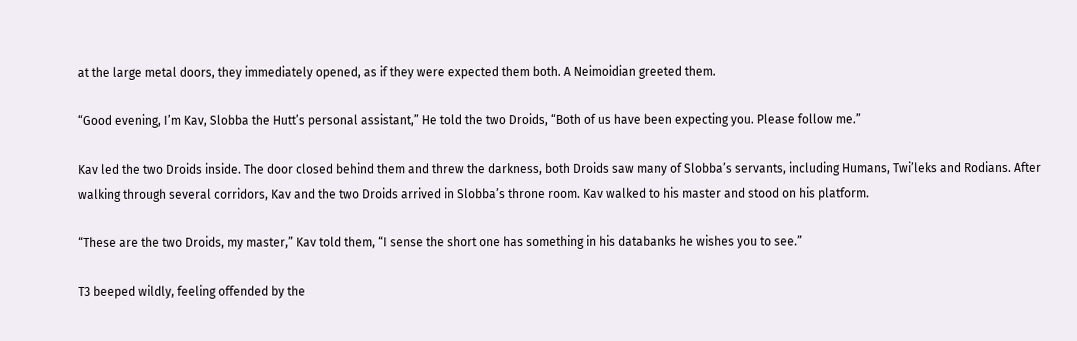at the large metal doors, they immediately opened, as if they were expected them both. A Neimoidian greeted them.

“Good evening, I’m Kav, Slobba the Hutt’s personal assistant,” He told the two Droids, “Both of us have been expecting you. Please follow me.”

Kav led the two Droids inside. The door closed behind them and threw the darkness, both Droids saw many of Slobba’s servants, including Humans, Twi’leks and Rodians. After walking through several corridors, Kav and the two Droids arrived in Slobba’s throne room. Kav walked to his master and stood on his platform.

“These are the two Droids, my master,” Kav told them, “I sense the short one has something in his databanks he wishes you to see.”

T3 beeped wildly, feeling offended by the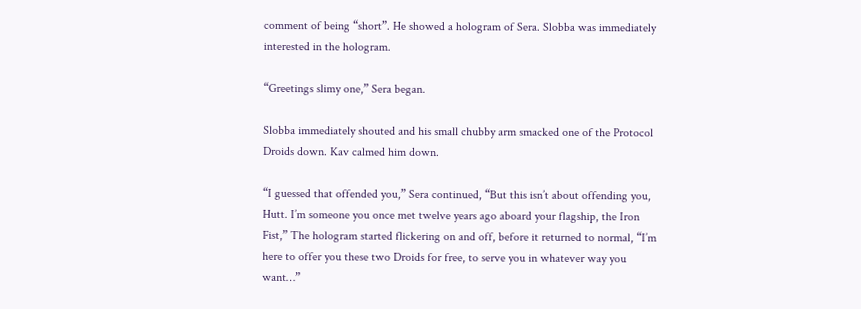comment of being “short”. He showed a hologram of Sera. Slobba was immediately interested in the hologram.

“Greetings slimy one,” Sera began.

Slobba immediately shouted and his small chubby arm smacked one of the Protocol Droids down. Kav calmed him down.

“I guessed that offended you,” Sera continued, “But this isn’t about offending you, Hutt. I’m someone you once met twelve years ago aboard your flagship, the Iron Fist,” The hologram started flickering on and off, before it returned to normal, “I’m here to offer you these two Droids for free, to serve you in whatever way you want…”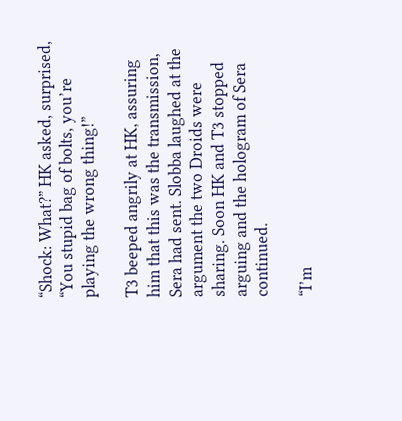“Shock: What?” HK asked, surprised, “You stupid bag of bolts, you’re playing the wrong thing!”

T3 beeped angrily at HK, assuring him that this was the transmission, Sera had sent. Slobba laughed at the argument the two Droids were sharing. Soon HK and T3 stopped arguing and the hologram of Sera continued.

“I’m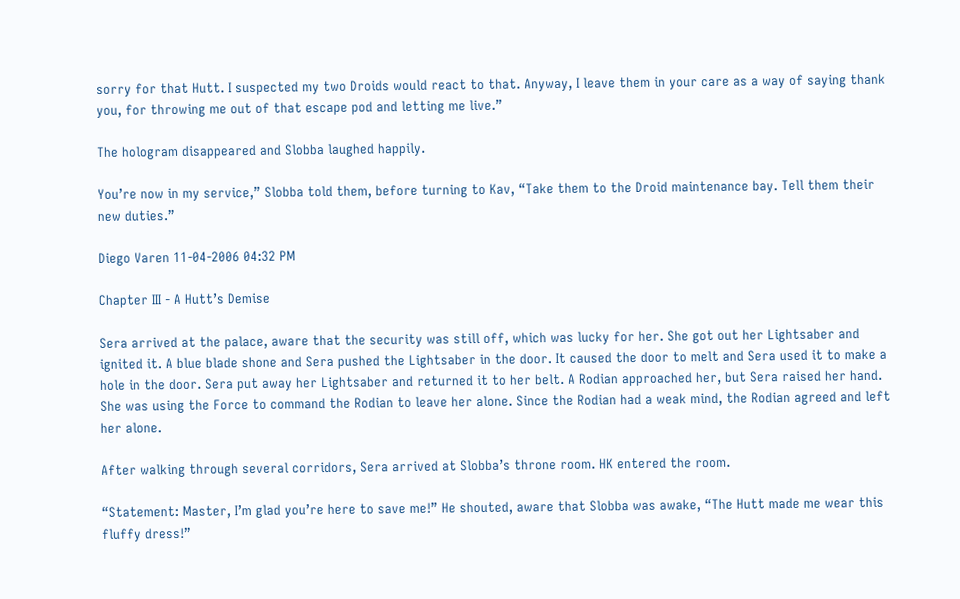sorry for that Hutt. I suspected my two Droids would react to that. Anyway, I leave them in your care as a way of saying thank you, for throwing me out of that escape pod and letting me live.”

The hologram disappeared and Slobba laughed happily.

You’re now in my service,” Slobba told them, before turning to Kav, “Take them to the Droid maintenance bay. Tell them their new duties.”

Diego Varen 11-04-2006 04:32 PM

Chapter III - A Hutt’s Demise

Sera arrived at the palace, aware that the security was still off, which was lucky for her. She got out her Lightsaber and ignited it. A blue blade shone and Sera pushed the Lightsaber in the door. It caused the door to melt and Sera used it to make a hole in the door. Sera put away her Lightsaber and returned it to her belt. A Rodian approached her, but Sera raised her hand. She was using the Force to command the Rodian to leave her alone. Since the Rodian had a weak mind, the Rodian agreed and left her alone.

After walking through several corridors, Sera arrived at Slobba’s throne room. HK entered the room.

“Statement: Master, I’m glad you’re here to save me!” He shouted, aware that Slobba was awake, “The Hutt made me wear this fluffy dress!”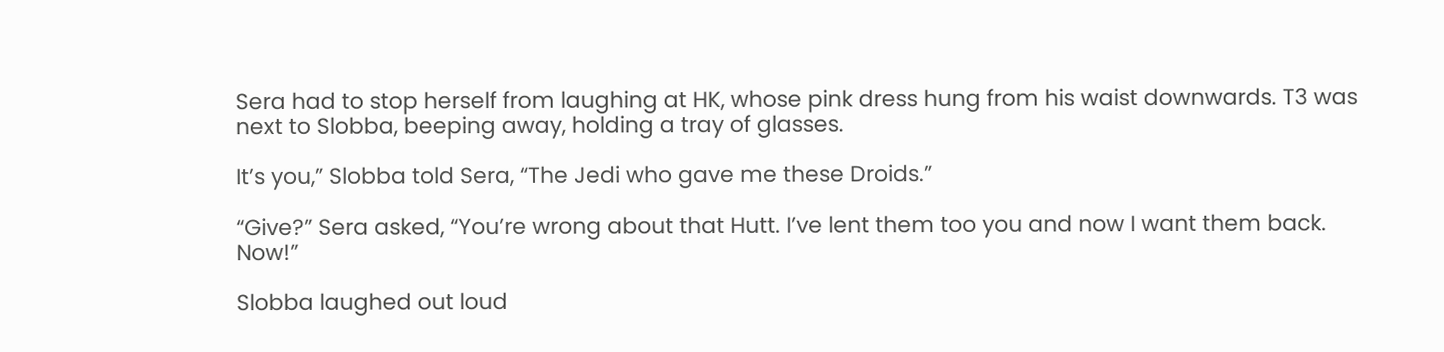Sera had to stop herself from laughing at HK, whose pink dress hung from his waist downwards. T3 was next to Slobba, beeping away, holding a tray of glasses.

It’s you,” Slobba told Sera, “The Jedi who gave me these Droids.”

“Give?” Sera asked, “You’re wrong about that Hutt. I’ve lent them too you and now I want them back. Now!”

Slobba laughed out loud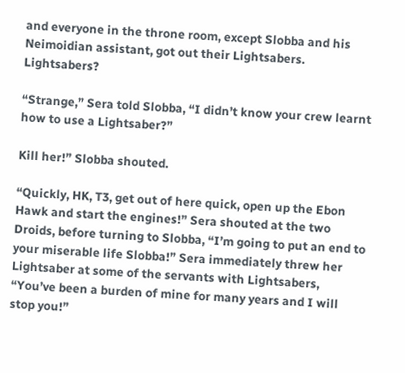and everyone in the throne room, except Slobba and his Neimoidian assistant, got out their Lightsabers. Lightsabers?

“Strange,” Sera told Slobba, “I didn’t know your crew learnt how to use a Lightsaber?”

Kill her!” Slobba shouted.

“Quickly, HK, T3, get out of here quick, open up the Ebon Hawk and start the engines!” Sera shouted at the two Droids, before turning to Slobba, “I’m going to put an end to your miserable life Slobba!” Sera immediately threw her Lightsaber at some of the servants with Lightsabers, “You’ve been a burden of mine for many years and I will stop you!”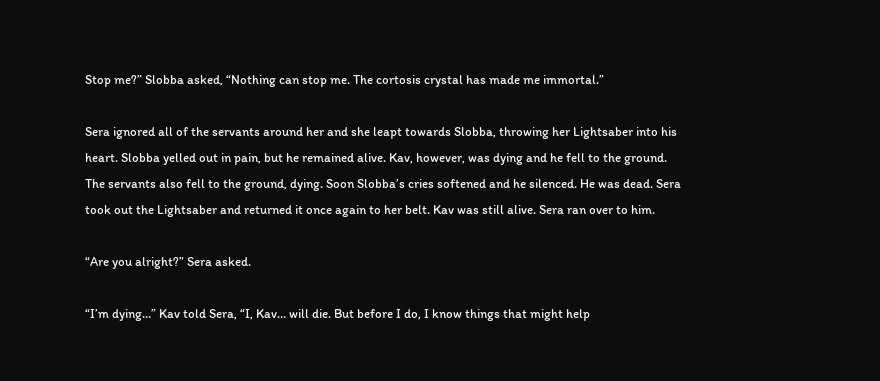Stop me?” Slobba asked, “Nothing can stop me. The cortosis crystal has made me immortal.”

Sera ignored all of the servants around her and she leapt towards Slobba, throwing her Lightsaber into his heart. Slobba yelled out in pain, but he remained alive. Kav, however, was dying and he fell to the ground. The servants also fell to the ground, dying. Soon Slobba’s cries softened and he silenced. He was dead. Sera took out the Lightsaber and returned it once again to her belt. Kav was still alive. Sera ran over to him.

“Are you alright?” Sera asked.

“I’m dying…” Kav told Sera, “I, Kav… will die. But before I do, I know things that might help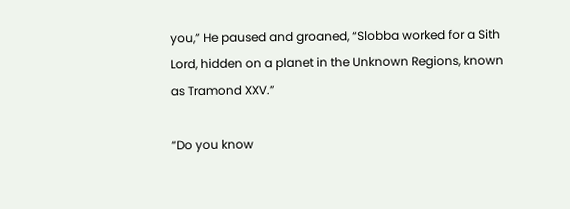you,” He paused and groaned, “Slobba worked for a Sith Lord, hidden on a planet in the Unknown Regions, known as Tramond XXV.”

“Do you know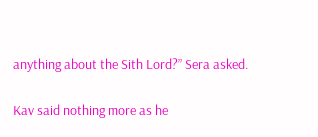anything about the Sith Lord?” Sera asked.

Kav said nothing more as he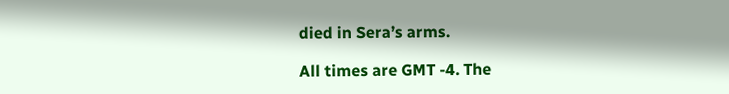died in Sera’s arms.

All times are GMT -4. The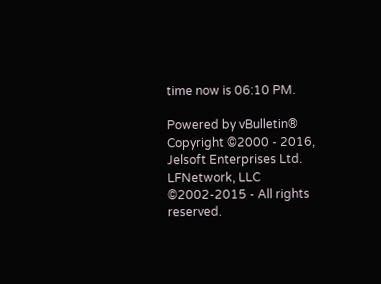time now is 06:10 PM.

Powered by vBulletin®
Copyright ©2000 - 2016, Jelsoft Enterprises Ltd.
LFNetwork, LLC ©2002-2015 - All rights reserved.